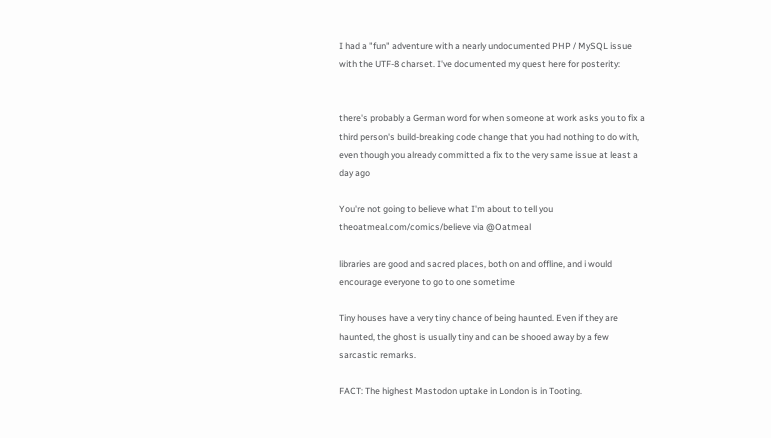I had a "fun" adventure with a nearly undocumented PHP / MySQL issue with the UTF-8 charset. I've documented my quest here for posterity:


there's probably a German word for when someone at work asks you to fix a third person's build-breaking code change that you had nothing to do with, even though you already committed a fix to the very same issue at least a day ago

You're not going to believe what I'm about to tell you theoatmeal.com/comics/believe via @Oatmeal

libraries are good and sacred places, both on and offline, and i would encourage everyone to go to one sometime

Tiny houses have a very tiny chance of being haunted. Even if they are haunted, the ghost is usually tiny and can be shooed away by a few sarcastic remarks.

FACT: The highest Mastodon uptake in London is in Tooting.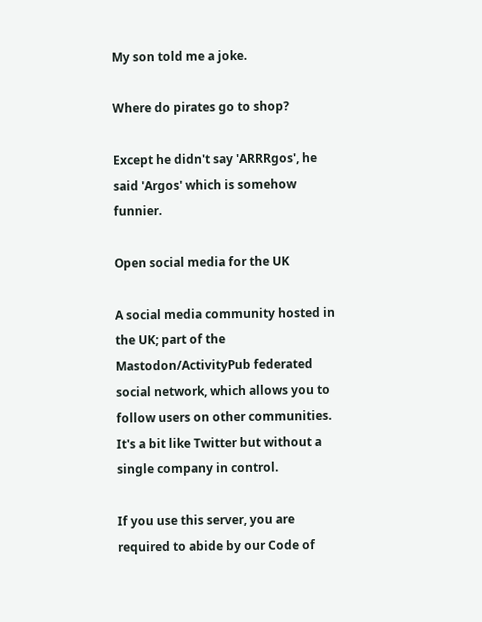My son told me a joke.

Where do pirates go to shop?

Except he didn't say 'ARRRgos', he said 'Argos' which is somehow funnier.

Open social media for the UK

A social media community hosted in the UK; part of the Mastodon/ActivityPub federated social network, which allows you to follow users on other communities. It's a bit like Twitter but without a single company in control.

If you use this server, you are required to abide by our Code of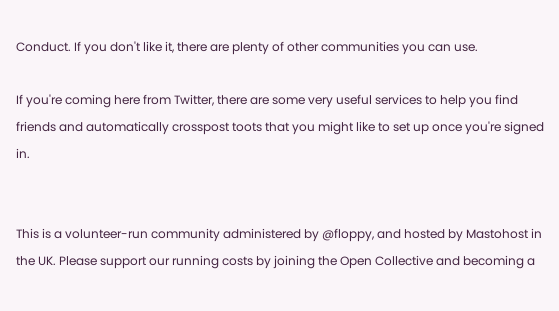Conduct. If you don't like it, there are plenty of other communities you can use.

If you're coming here from Twitter, there are some very useful services to help you find friends and automatically crosspost toots that you might like to set up once you're signed in.


This is a volunteer-run community administered by @floppy, and hosted by Mastohost in the UK. Please support our running costs by joining the Open Collective and becoming a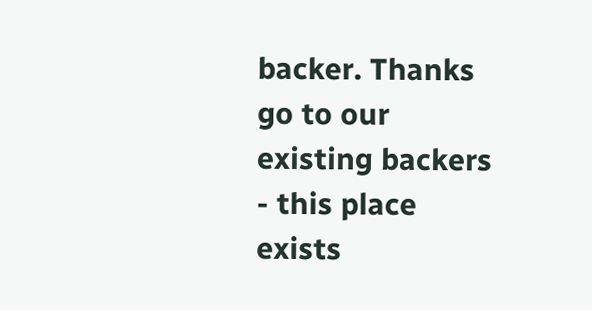backer. Thanks go to our existing backers - this place exists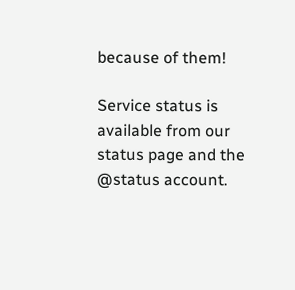because of them!

Service status is available from our status page and the @status account.